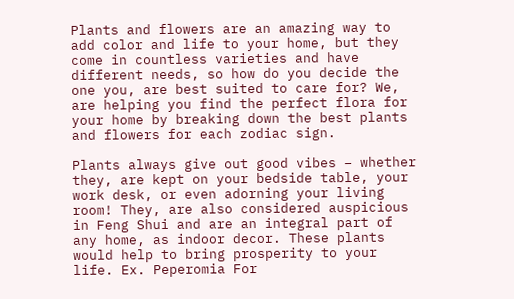Plants and flowers are an amazing way to add color and life to your home, but they come in countless varieties and have different needs, so how do you decide the one you‚ are best suited to care for? We‚ are helping you find the perfect flora for your home by breaking down the best plants and flowers for each zodiac sign.

Plants always give out good vibes – whether they‚ are kept on your bedside table, your work desk, or even adorning your living room! They‚ are also considered auspicious in Feng Shui and are an integral part of any home‚ as indoor decor. These plants would help to bring prosperity to your life. Ex. Peperomia For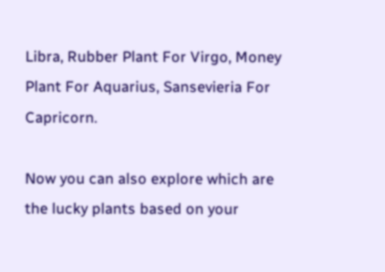Libra, Rubber Plant For Virgo, Money Plant For Aquarius, Sansevieria For Capricorn.

Now you can also explore which are the lucky plants based on your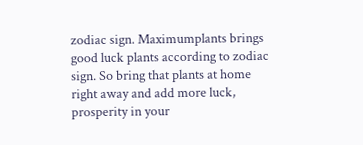zodiac sign. Maximumplants brings good luck plants according to zodiac sign. So bring that plants at home right away and add more luck, prosperity in your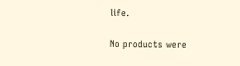life.

No products were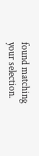found matching your selection.